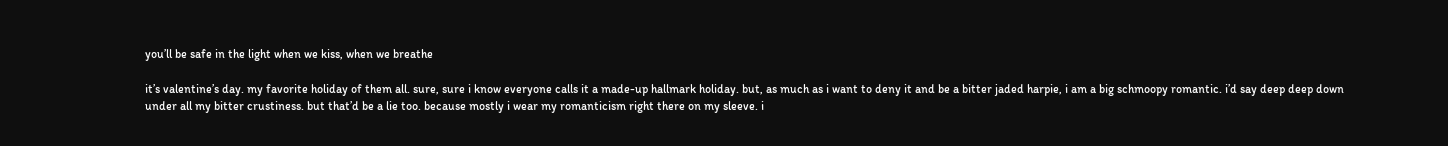you’ll be safe in the light when we kiss, when we breathe

it’s valentine’s day. my favorite holiday of them all. sure, sure i know everyone calls it a made-up hallmark holiday. but, as much as i want to deny it and be a bitter jaded harpie, i am a big schmoopy romantic. i’d say deep deep down under all my bitter crustiness. but that’d be a lie too. because mostly i wear my romanticism right there on my sleeve. i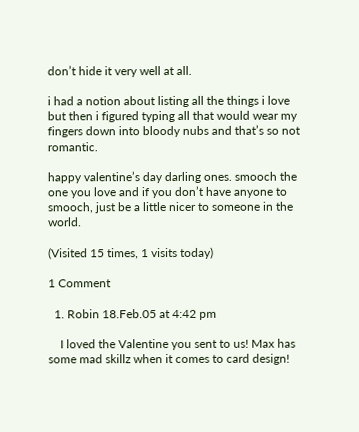don’t hide it very well at all.

i had a notion about listing all the things i love but then i figured typing all that would wear my fingers down into bloody nubs and that’s so not romantic.

happy valentine’s day darling ones. smooch the one you love and if you don’t have anyone to smooch, just be a little nicer to someone in the world.

(Visited 15 times, 1 visits today)

1 Comment

  1. Robin 18.Feb.05 at 4:42 pm

    I loved the Valentine you sent to us! Max has some mad skillz when it comes to card design!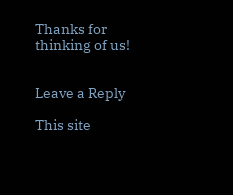Thanks for thinking of us!


Leave a Reply

This site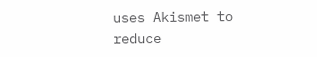uses Akismet to reduce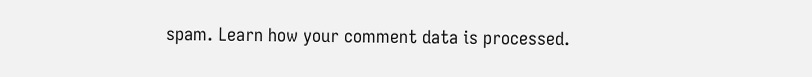spam. Learn how your comment data is processed.